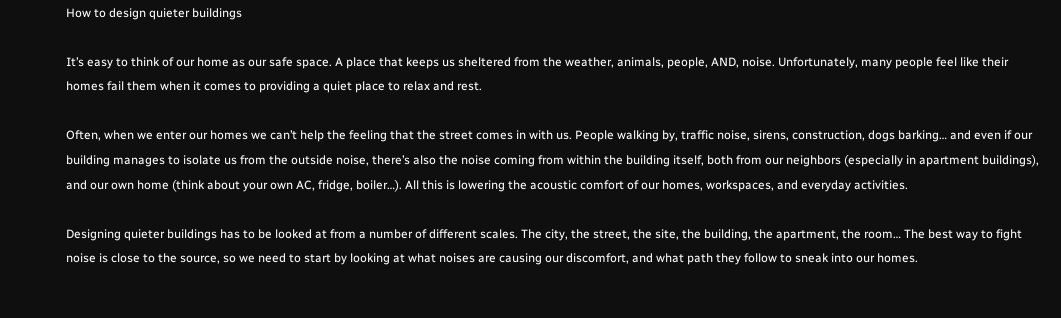How to design quieter buildings

It’s easy to think of our home as our safe space. A place that keeps us sheltered from the weather, animals, people, AND, noise. Unfortunately, many people feel like their homes fail them when it comes to providing a quiet place to relax and rest.

Often, when we enter our homes we can’t help the feeling that the street comes in with us. People walking by, traffic noise, sirens, construction, dogs barking… and even if our building manages to isolate us from the outside noise, there’s also the noise coming from within the building itself, both from our neighbors (especially in apartment buildings), and our own home (think about your own AC, fridge, boiler…). All this is lowering the acoustic comfort of our homes, workspaces, and everyday activities.

Designing quieter buildings has to be looked at from a number of different scales. The city, the street, the site, the building, the apartment, the room… The best way to fight noise is close to the source, so we need to start by looking at what noises are causing our discomfort, and what path they follow to sneak into our homes.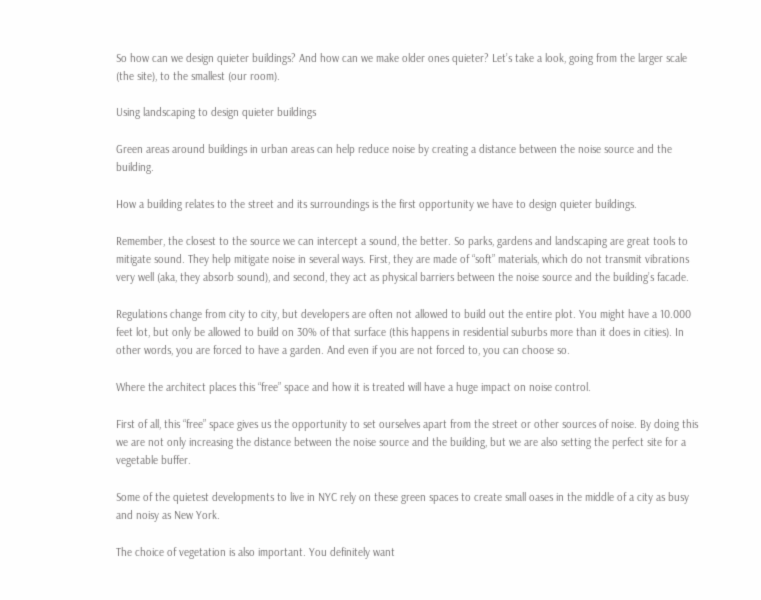So how can we design quieter buildings? And how can we make older ones quieter? Let’s take a look, going from the larger scale (the site), to the smallest (our room).

Using landscaping to design quieter buildings

Green areas around buildings in urban areas can help reduce noise by creating a distance between the noise source and the building.

How a building relates to the street and its surroundings is the first opportunity we have to design quieter buildings.

Remember, the closest to the source we can intercept a sound, the better. So parks, gardens and landscaping are great tools to mitigate sound. They help mitigate noise in several ways. First, they are made of “soft” materials, which do not transmit vibrations very well (aka, they absorb sound), and second, they act as physical barriers between the noise source and the building’s facade.

Regulations change from city to city, but developers are often not allowed to build out the entire plot. You might have a 10.000 feet lot, but only be allowed to build on 30% of that surface (this happens in residential suburbs more than it does in cities). In other words, you are forced to have a garden. And even if you are not forced to, you can choose so.

Where the architect places this “free” space and how it is treated will have a huge impact on noise control.

First of all, this “free” space gives us the opportunity to set ourselves apart from the street or other sources of noise. By doing this we are not only increasing the distance between the noise source and the building, but we are also setting the perfect site for a vegetable buffer.

Some of the quietest developments to live in NYC rely on these green spaces to create small oases in the middle of a city as busy and noisy as New York.

The choice of vegetation is also important. You definitely want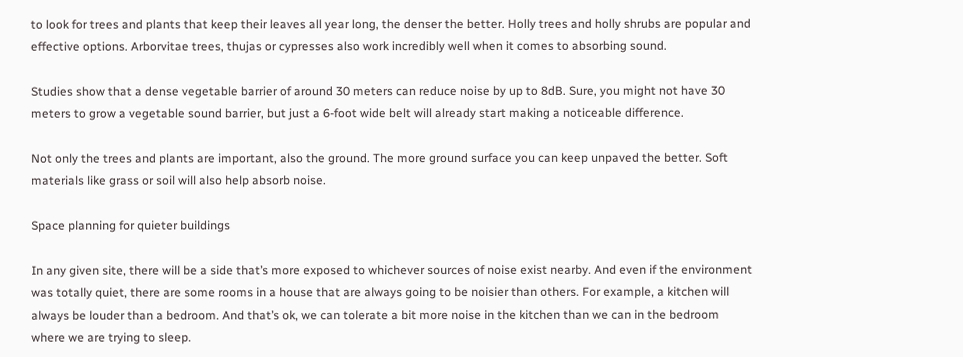to look for trees and plants that keep their leaves all year long, the denser the better. Holly trees and holly shrubs are popular and effective options. Arborvitae trees, thujas or cypresses also work incredibly well when it comes to absorbing sound.

Studies show that a dense vegetable barrier of around 30 meters can reduce noise by up to 8dB. Sure, you might not have 30 meters to grow a vegetable sound barrier, but just a 6-foot wide belt will already start making a noticeable difference.

Not only the trees and plants are important, also the ground. The more ground surface you can keep unpaved the better. Soft materials like grass or soil will also help absorb noise.

Space planning for quieter buildings

In any given site, there will be a side that’s more exposed to whichever sources of noise exist nearby. And even if the environment was totally quiet, there are some rooms in a house that are always going to be noisier than others. For example, a kitchen will always be louder than a bedroom. And that’s ok, we can tolerate a bit more noise in the kitchen than we can in the bedroom where we are trying to sleep.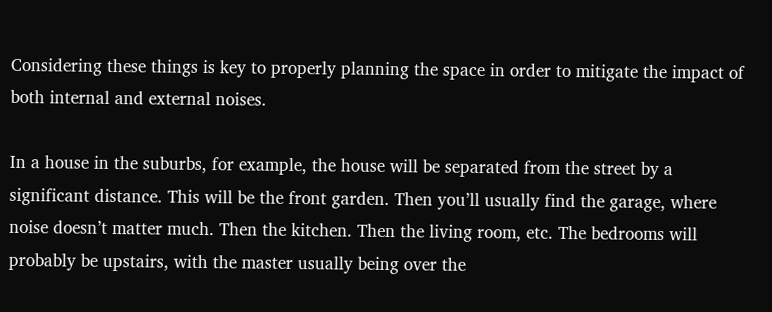Considering these things is key to properly planning the space in order to mitigate the impact of both internal and external noises.

In a house in the suburbs, for example, the house will be separated from the street by a significant distance. This will be the front garden. Then you’ll usually find the garage, where noise doesn’t matter much. Then the kitchen. Then the living room, etc. The bedrooms will probably be upstairs, with the master usually being over the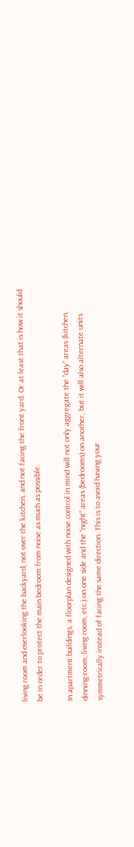living room and overlooking the backyard, not over the kitchen, and not facing the front yard. Or at least that is how it should be in order to protect the main bedroom from noise as much as possible.

In apartment buildings, a floorplan designed with noise control in mind will not only aggregate the “day” areas (kitchen, dinning-room, living room, etc.) on one side and the “night” areas (bedrooms) on another, but it will also alternate units symmetrically instead of facing the same direction. This is to avoid having your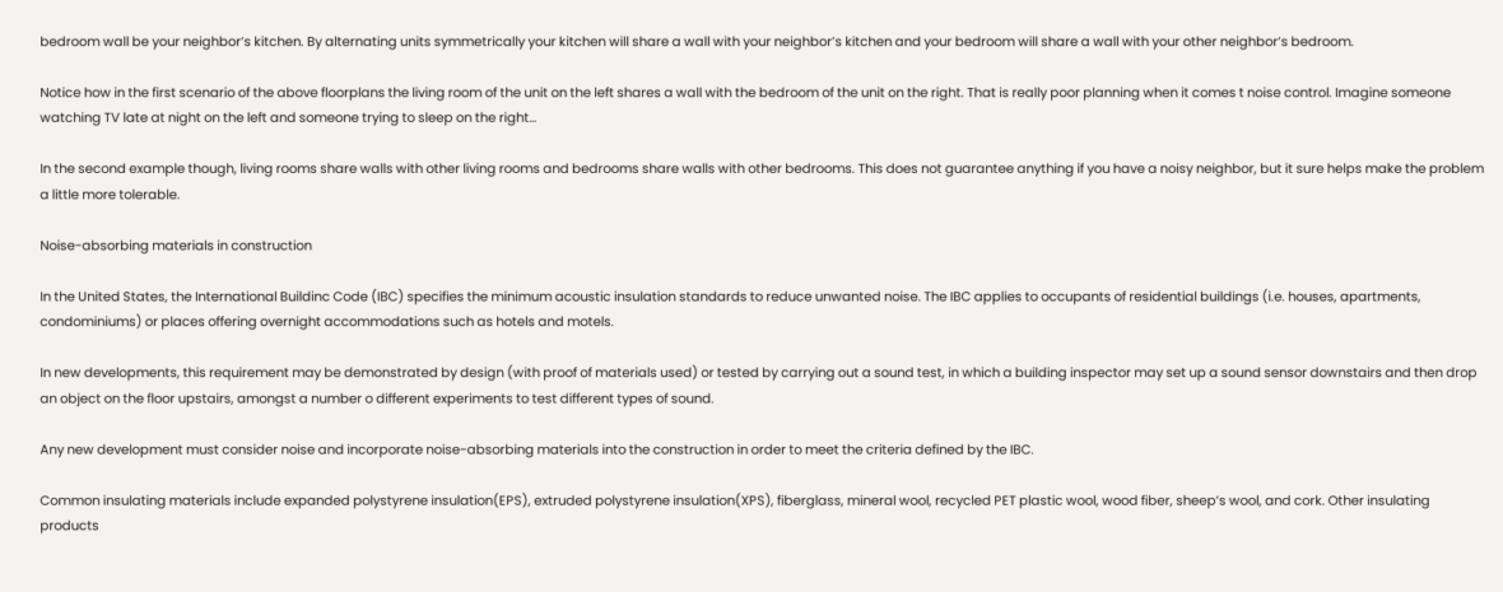bedroom wall be your neighbor’s kitchen. By alternating units symmetrically your kitchen will share a wall with your neighbor’s kitchen and your bedroom will share a wall with your other neighbor’s bedroom.

Notice how in the first scenario of the above floorplans the living room of the unit on the left shares a wall with the bedroom of the unit on the right. That is really poor planning when it comes t noise control. Imagine someone watching TV late at night on the left and someone trying to sleep on the right…

In the second example though, living rooms share walls with other living rooms and bedrooms share walls with other bedrooms. This does not guarantee anything if you have a noisy neighbor, but it sure helps make the problem a little more tolerable.

Noise-absorbing materials in construction

In the United States, the International Buildinc Code (IBC) specifies the minimum acoustic insulation standards to reduce unwanted noise. The IBC applies to occupants of residential buildings (i.e. houses, apartments, condominiums) or places offering overnight accommodations such as hotels and motels.

In new developments, this requirement may be demonstrated by design (with proof of materials used) or tested by carrying out a sound test, in which a building inspector may set up a sound sensor downstairs and then drop an object on the floor upstairs, amongst a number o different experiments to test different types of sound.

Any new development must consider noise and incorporate noise-absorbing materials into the construction in order to meet the criteria defined by the IBC.

Common insulating materials include expanded polystyrene insulation(EPS), extruded polystyrene insulation(XPS), fiberglass, mineral wool, recycled PET plastic wool, wood fiber, sheep’s wool, and cork. Other insulating products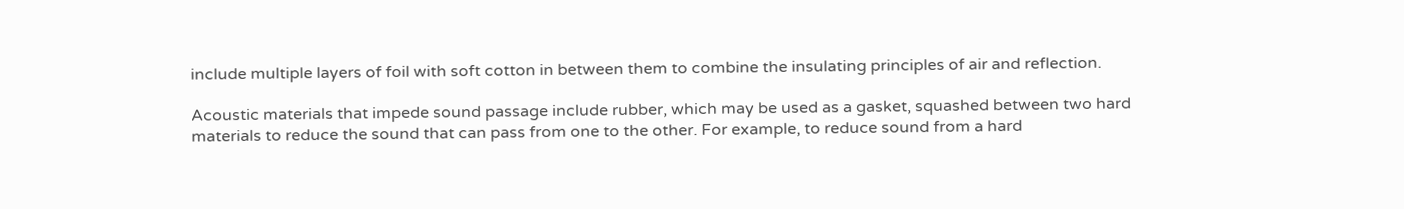include multiple layers of foil with soft cotton in between them to combine the insulating principles of air and reflection.

Acoustic materials that impede sound passage include rubber, which may be used as a gasket, squashed between two hard materials to reduce the sound that can pass from one to the other. For example, to reduce sound from a hard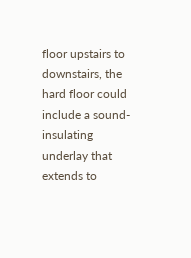floor upstairs to downstairs, the hard floor could include a sound-insulating underlay that extends to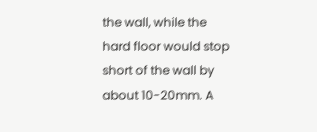the wall, while the hard floor would stop short of the wall by about 10-20mm. A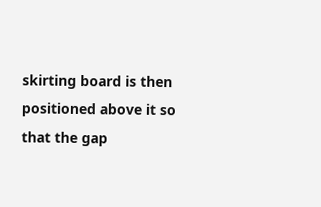skirting board is then positioned above it so that the gap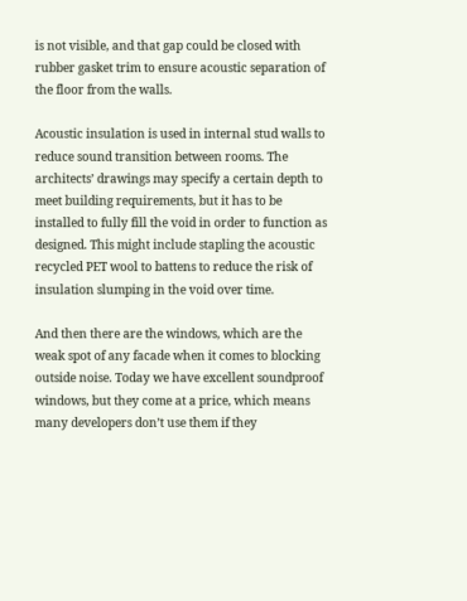is not visible, and that gap could be closed with rubber gasket trim to ensure acoustic separation of the floor from the walls.

Acoustic insulation is used in internal stud walls to reduce sound transition between rooms. The architects’ drawings may specify a certain depth to meet building requirements, but it has to be installed to fully fill the void in order to function as designed. This might include stapling the acoustic recycled PET wool to battens to reduce the risk of insulation slumping in the void over time.

And then there are the windows, which are the weak spot of any facade when it comes to blocking outside noise. Today we have excellent soundproof windows, but they come at a price, which means many developers don’t use them if they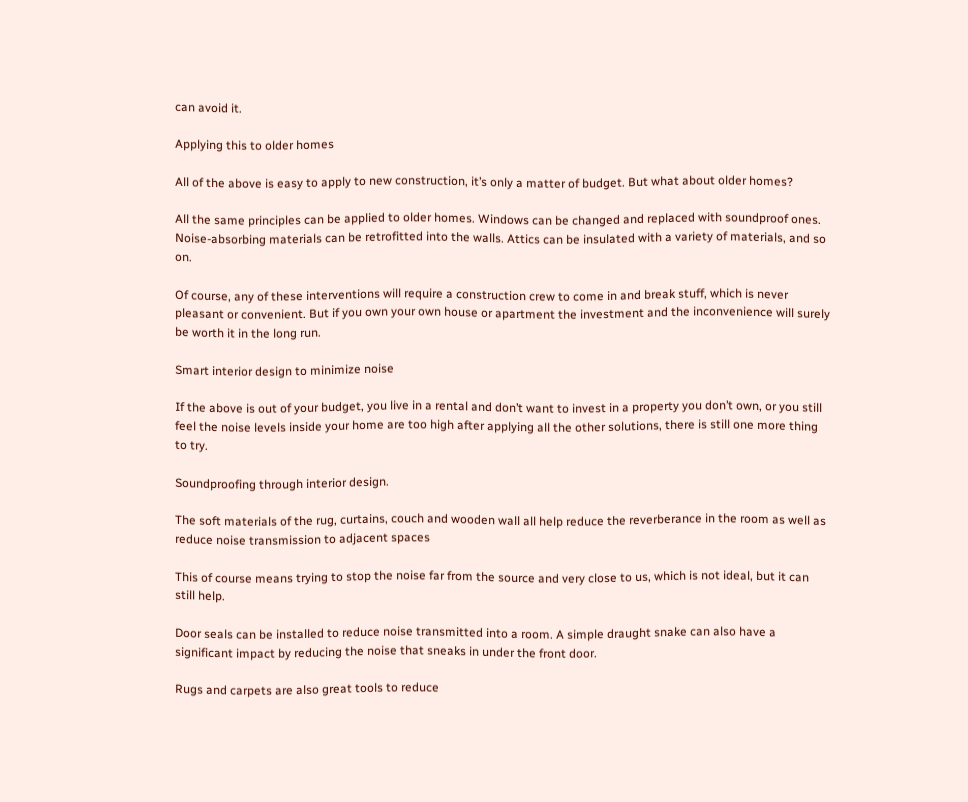can avoid it.

Applying this to older homes

All of the above is easy to apply to new construction, it’s only a matter of budget. But what about older homes?

All the same principles can be applied to older homes. Windows can be changed and replaced with soundproof ones. Noise-absorbing materials can be retrofitted into the walls. Attics can be insulated with a variety of materials, and so on.

Of course, any of these interventions will require a construction crew to come in and break stuff, which is never pleasant or convenient. But if you own your own house or apartment the investment and the inconvenience will surely be worth it in the long run.

Smart interior design to minimize noise

If the above is out of your budget, you live in a rental and don’t want to invest in a property you don’t own, or you still feel the noise levels inside your home are too high after applying all the other solutions, there is still one more thing to try.

Soundproofing through interior design.

The soft materials of the rug, curtains, couch and wooden wall all help reduce the reverberance in the room as well as reduce noise transmission to adjacent spaces

This of course means trying to stop the noise far from the source and very close to us, which is not ideal, but it can still help.

Door seals can be installed to reduce noise transmitted into a room. A simple draught snake can also have a significant impact by reducing the noise that sneaks in under the front door.

Rugs and carpets are also great tools to reduce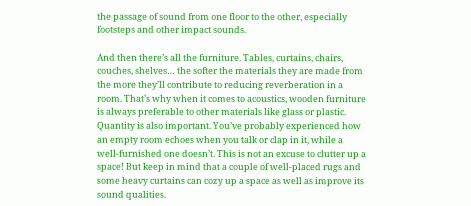the passage of sound from one floor to the other, especially footsteps and other impact sounds.

And then there’s all the furniture. Tables, curtains, chairs, couches, shelves… the softer the materials they are made from the more they’ll contribute to reducing reverberation in a room. That’s why when it comes to acoustics, wooden furniture is always preferable to other materials like glass or plastic. Quantity is also important. You’ve probably experienced how an empty room echoes when you talk or clap in it, while a well-furnished one doesn’t. This is not an excuse to clutter up a space! But keep in mind that a couple of well-placed rugs and some heavy curtains can cozy up a space as well as improve its sound qualities.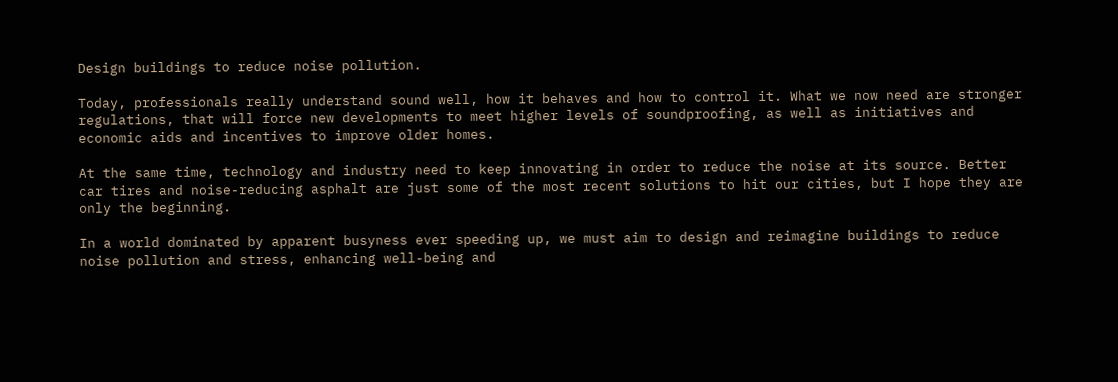Design buildings to reduce noise pollution.

Today, professionals really understand sound well, how it behaves and how to control it. What we now need are stronger regulations, that will force new developments to meet higher levels of soundproofing, as well as initiatives and economic aids and incentives to improve older homes.

At the same time, technology and industry need to keep innovating in order to reduce the noise at its source. Better car tires and noise-reducing asphalt are just some of the most recent solutions to hit our cities, but I hope they are only the beginning.

In a world dominated by apparent busyness ever speeding up, we must aim to design and reimagine buildings to reduce noise pollution and stress, enhancing well-being and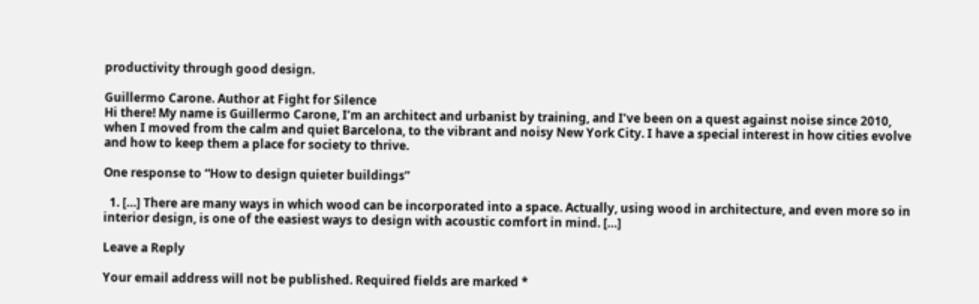productivity through good design.

Guillermo Carone. Author at Fight for Silence
Hi there! My name is Guillermo Carone, I’m an architect and urbanist by training, and I’ve been on a quest against noise since 2010, when I moved from the calm and quiet Barcelona, to the vibrant and noisy New York City. I have a special interest in how cities evolve and how to keep them a place for society to thrive.

One response to “How to design quieter buildings”

  1. […] There are many ways in which wood can be incorporated into a space. Actually, using wood in architecture, and even more so in interior design, is one of the easiest ways to design with acoustic comfort in mind. […]

Leave a Reply

Your email address will not be published. Required fields are marked *